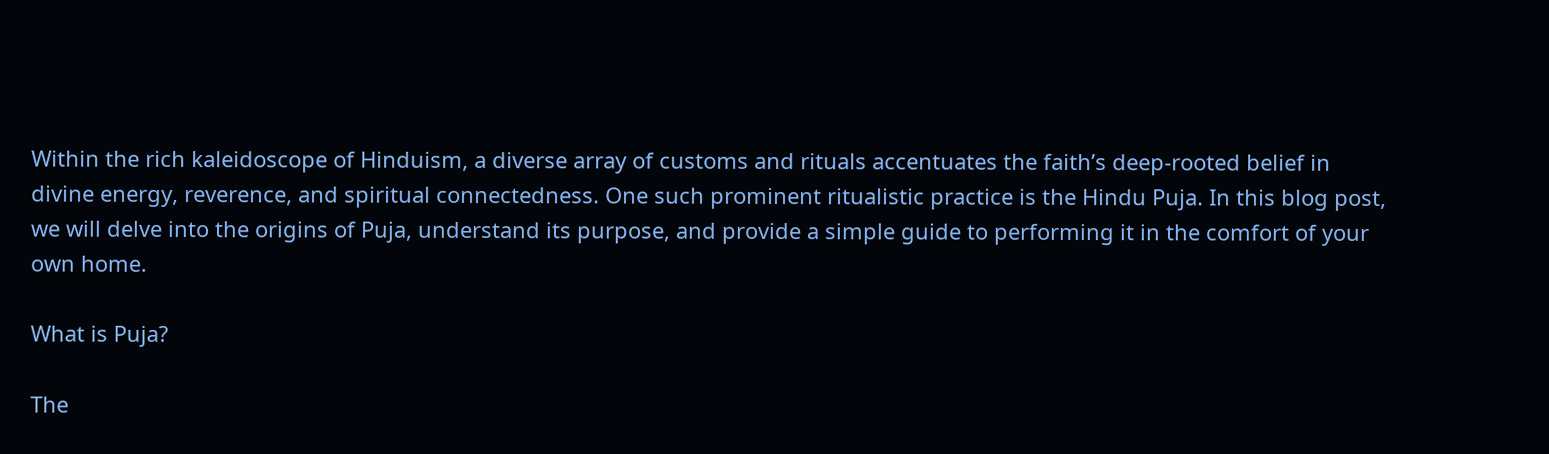Within the rich kaleidoscope of Hinduism, a diverse array of customs and rituals accentuates the faith’s deep-rooted belief in divine energy, reverence, and spiritual connectedness. One such prominent ritualistic practice is the Hindu Puja. In this blog post, we will delve into the origins of Puja, understand its purpose, and provide a simple guide to performing it in the comfort of your own home.

What is Puja?

The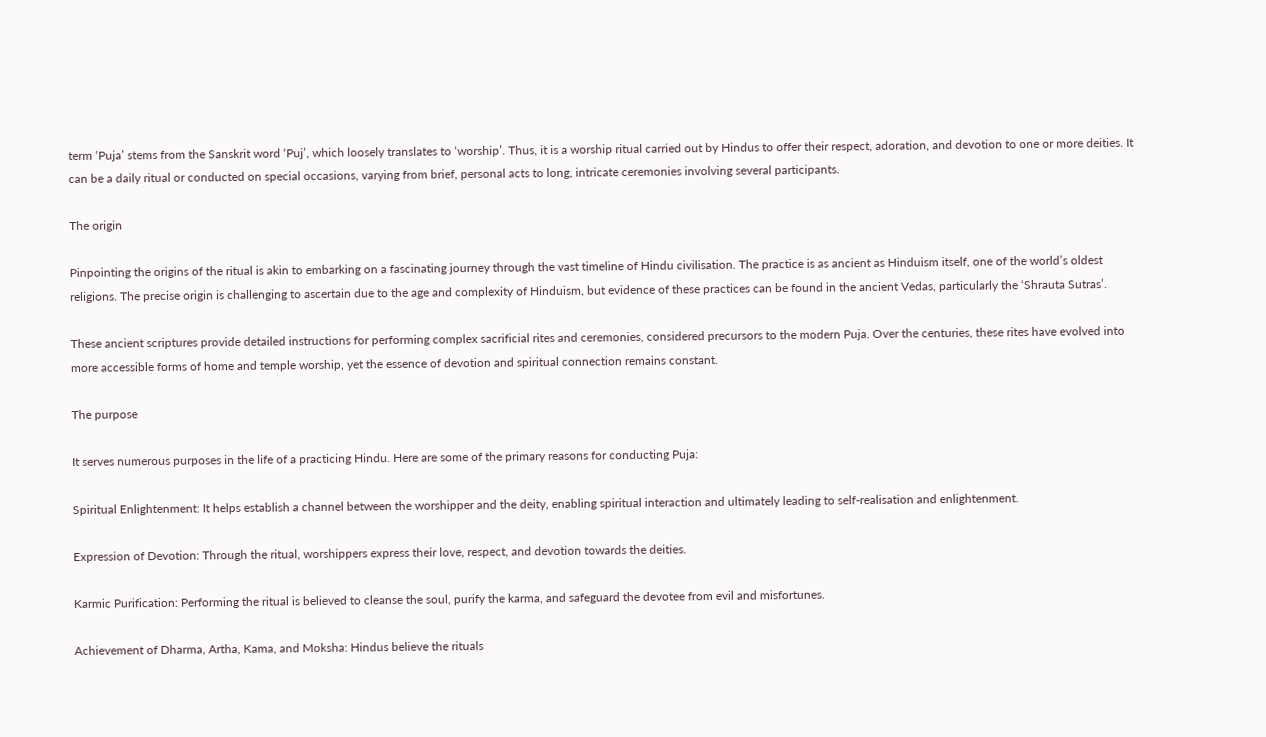term ‘Puja’ stems from the Sanskrit word ‘Puj’, which loosely translates to ‘worship’. Thus, it is a worship ritual carried out by Hindus to offer their respect, adoration, and devotion to one or more deities. It can be a daily ritual or conducted on special occasions, varying from brief, personal acts to long, intricate ceremonies involving several participants.

The origin

Pinpointing the origins of the ritual is akin to embarking on a fascinating journey through the vast timeline of Hindu civilisation. The practice is as ancient as Hinduism itself, one of the world’s oldest religions. The precise origin is challenging to ascertain due to the age and complexity of Hinduism, but evidence of these practices can be found in the ancient Vedas, particularly the ‘Shrauta Sutras’.

These ancient scriptures provide detailed instructions for performing complex sacrificial rites and ceremonies, considered precursors to the modern Puja. Over the centuries, these rites have evolved into more accessible forms of home and temple worship, yet the essence of devotion and spiritual connection remains constant.

The purpose

It serves numerous purposes in the life of a practicing Hindu. Here are some of the primary reasons for conducting Puja:

Spiritual Enlightenment: It helps establish a channel between the worshipper and the deity, enabling spiritual interaction and ultimately leading to self-realisation and enlightenment.

Expression of Devotion: Through the ritual, worshippers express their love, respect, and devotion towards the deities.

Karmic Purification: Performing the ritual is believed to cleanse the soul, purify the karma, and safeguard the devotee from evil and misfortunes.

Achievement of Dharma, Artha, Kama, and Moksha: Hindus believe the rituals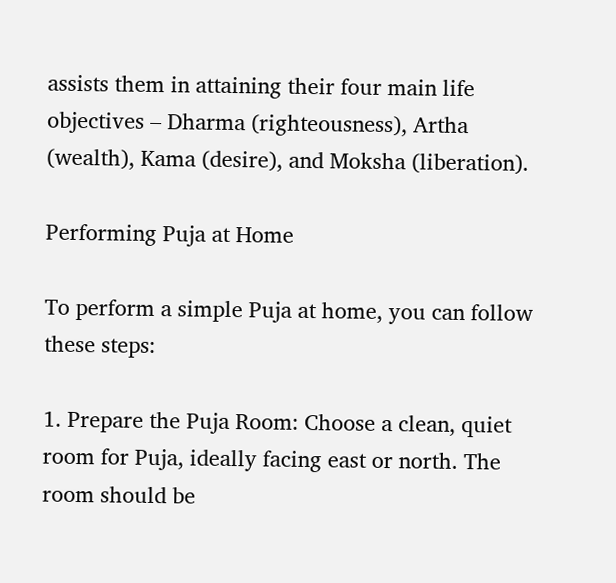assists them in attaining their four main life objectives – Dharma (righteousness), Artha (wealth), Kama (desire), and Moksha (liberation).

Performing Puja at Home

To perform a simple Puja at home, you can follow these steps:

1. Prepare the Puja Room: Choose a clean, quiet room for Puja, ideally facing east or north. The room should be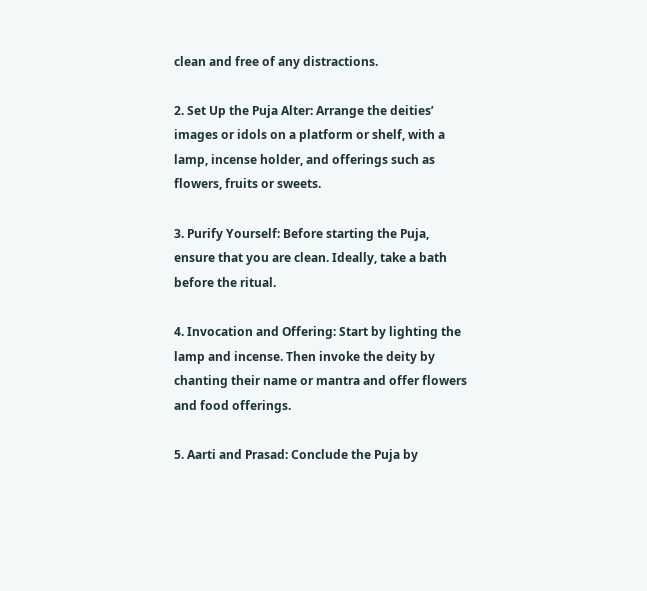clean and free of any distractions.

2. Set Up the Puja Alter: Arrange the deities’ images or idols on a platform or shelf, with a lamp, incense holder, and offerings such as flowers, fruits or sweets.

3. Purify Yourself: Before starting the Puja, ensure that you are clean. Ideally, take a bath before the ritual.

4. Invocation and Offering: Start by lighting the lamp and incense. Then invoke the deity by chanting their name or mantra and offer flowers and food offerings.

5. Aarti and Prasad: Conclude the Puja by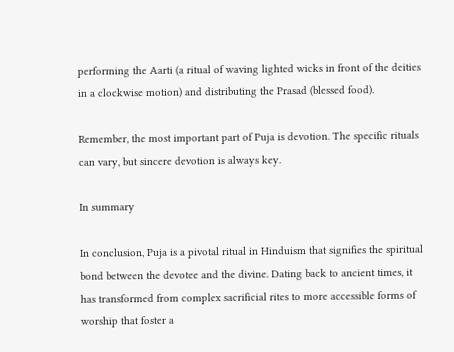performing the Aarti (a ritual of waving lighted wicks in front of the deities in a clockwise motion) and distributing the Prasad (blessed food).

Remember, the most important part of Puja is devotion. The specific rituals can vary, but sincere devotion is always key.

In summary

In conclusion, Puja is a pivotal ritual in Hinduism that signifies the spiritual bond between the devotee and the divine. Dating back to ancient times, it has transformed from complex sacrificial rites to more accessible forms of worship that foster a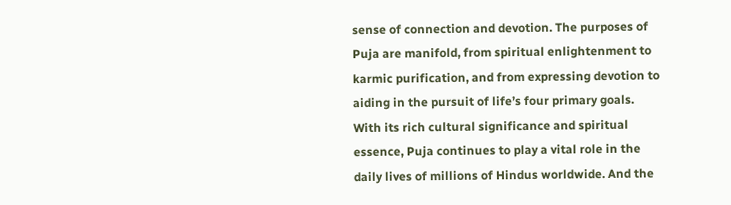sense of connection and devotion. The purposes of Puja are manifold, from spiritual enlightenment to karmic purification, and from expressing devotion to aiding in the pursuit of life’s four primary goals. With its rich cultural significance and spiritual essence, Puja continues to play a vital role in the daily lives of millions of Hindus worldwide. And the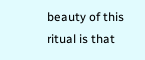beauty of this ritual is that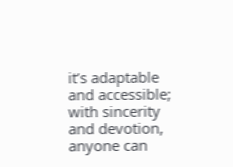it’s adaptable and accessible; with sincerity and devotion, anyone can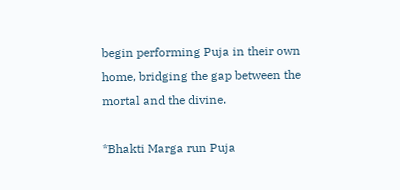begin performing Puja in their own home, bridging the gap between the mortal and the divine.

*Bhakti Marga run Puja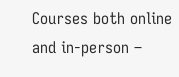Courses both online and in-person –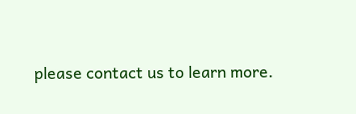please contact us to learn more.